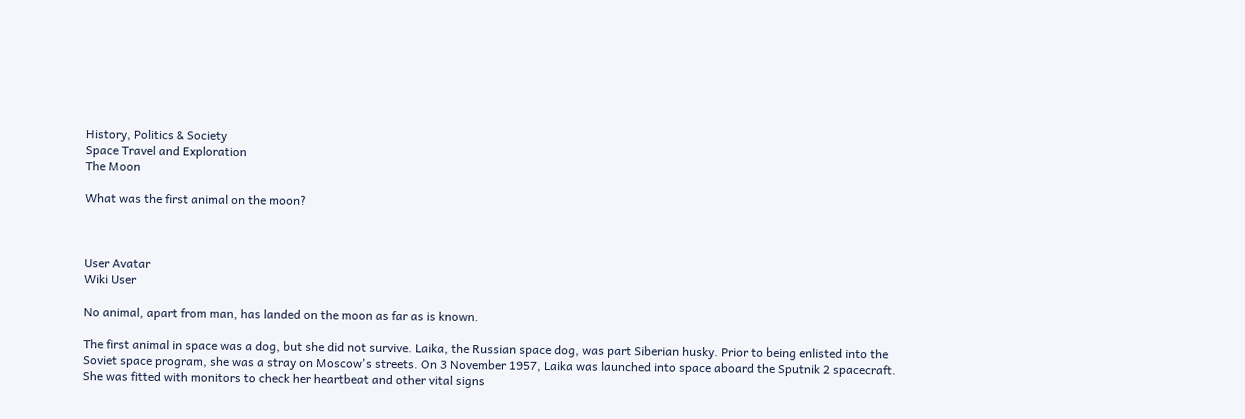History, Politics & Society
Space Travel and Exploration
The Moon

What was the first animal on the moon?



User Avatar
Wiki User

No animal, apart from man, has landed on the moon as far as is known.

The first animal in space was a dog, but she did not survive. Laika, the Russian space dog, was part Siberian husky. Prior to being enlisted into the Soviet space program, she was a stray on Moscow's streets. On 3 November 1957, Laika was launched into space aboard the Sputnik 2 spacecraft. She was fitted with monitors to check her heartbeat and other vital signs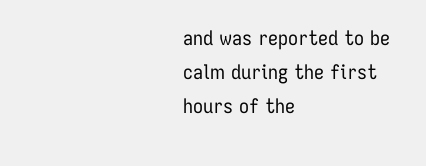and was reported to be calm during the first hours of the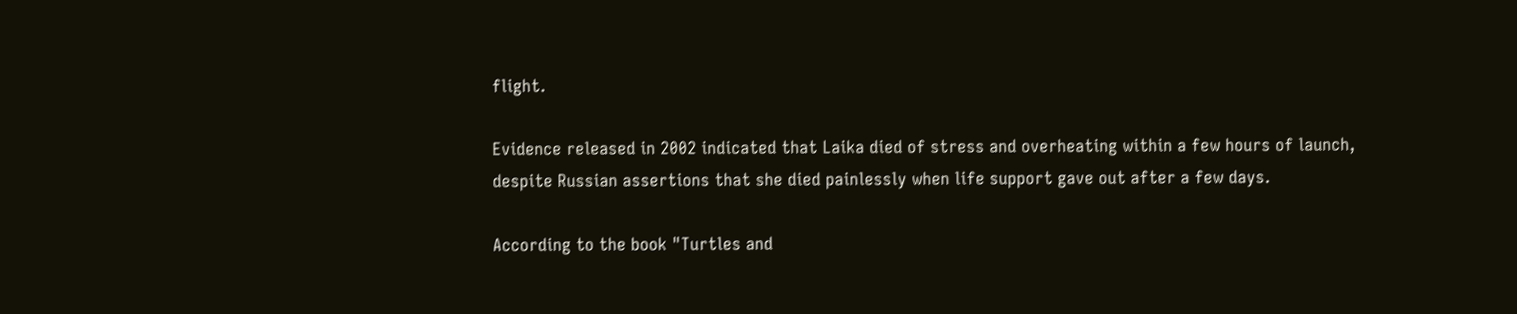flight.

Evidence released in 2002 indicated that Laika died of stress and overheating within a few hours of launch, despite Russian assertions that she died painlessly when life support gave out after a few days.

According to the book "Turtles and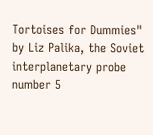Tortoises for Dummies" by Liz Palika, the Soviet interplanetary probe number 5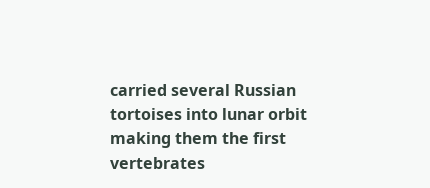carried several Russian tortoises into lunar orbit making them the first vertebrates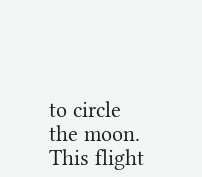to circle the moon. This flight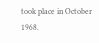took place in October 1968.